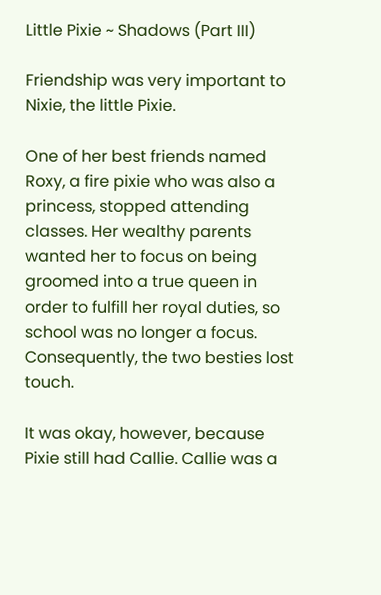Little Pixie ~ Shadows (Part III)

Friendship was very important to Nixie, the little Pixie.

One of her best friends named Roxy, a fire pixie who was also a princess, stopped attending classes. Her wealthy parents wanted her to focus on being groomed into a true queen in order to fulfill her royal duties, so school was no longer a focus. Consequently, the two besties lost touch.

It was okay, however, because Pixie still had Callie. Callie was a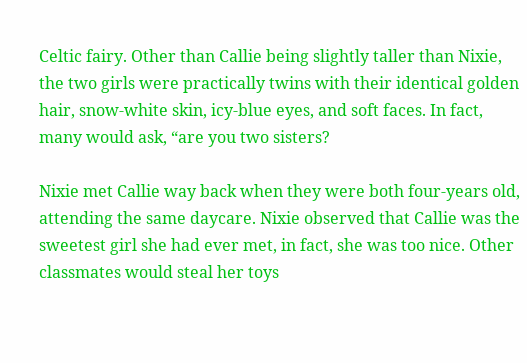Celtic fairy. Other than Callie being slightly taller than Nixie, the two girls were practically twins with their identical golden hair, snow-white skin, icy-blue eyes, and soft faces. In fact, many would ask, “are you two sisters?

Nixie met Callie way back when they were both four-years old, attending the same daycare. Nixie observed that Callie was the sweetest girl she had ever met, in fact, she was too nice. Other classmates would steal her toys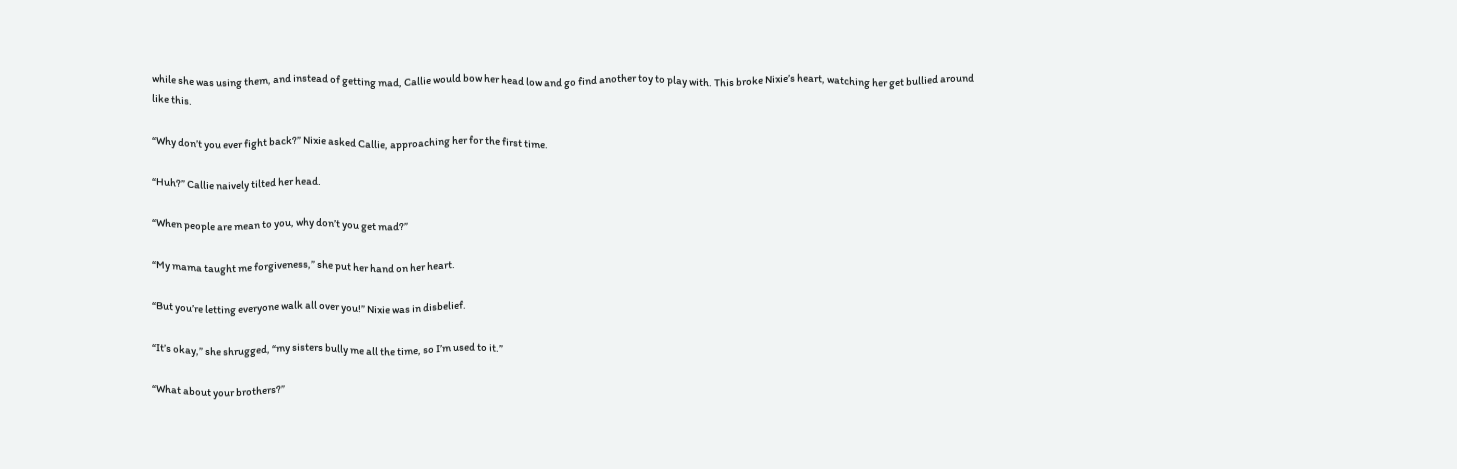while she was using them, and instead of getting mad, Callie would bow her head low and go find another toy to play with. This broke Nixie’s heart, watching her get bullied around like this.

“Why don’t you ever fight back?” Nixie asked Callie, approaching her for the first time.

“Huh?” Callie naively tilted her head.

“When people are mean to you, why don’t you get mad?”

“My mama taught me forgiveness,” she put her hand on her heart.

“But you’re letting everyone walk all over you!” Nixie was in disbelief.

“It’s okay,” she shrugged, “my sisters bully me all the time, so I’m used to it.”

“What about your brothers?”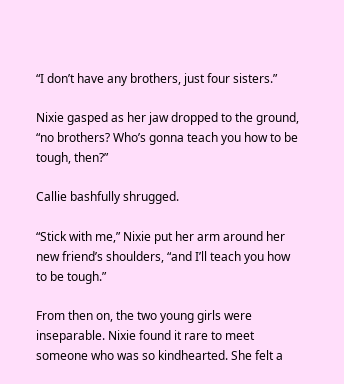“I don’t have any brothers, just four sisters.”

Nixie gasped as her jaw dropped to the ground, “no brothers? Who’s gonna teach you how to be tough, then?”

Callie bashfully shrugged.

“Stick with me,” Nixie put her arm around her new friend’s shoulders, “and I’ll teach you how to be tough.”

From then on, the two young girls were inseparable. Nixie found it rare to meet someone who was so kindhearted. She felt a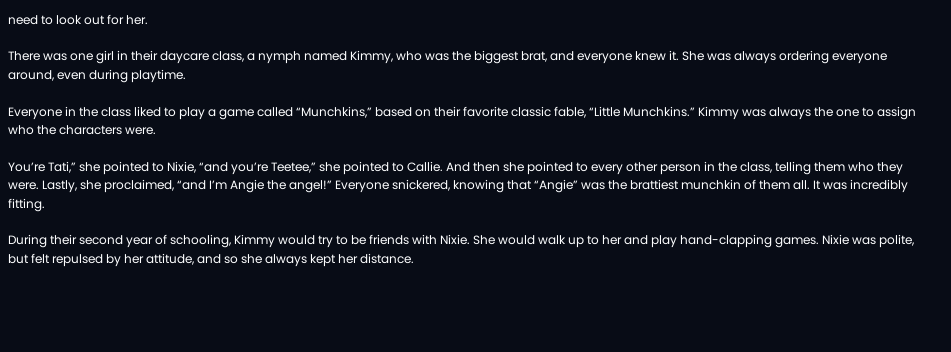need to look out for her.

There was one girl in their daycare class, a nymph named Kimmy, who was the biggest brat, and everyone knew it. She was always ordering everyone around, even during playtime.

Everyone in the class liked to play a game called “Munchkins,” based on their favorite classic fable, “Little Munchkins.” Kimmy was always the one to assign who the characters were.

You’re Tati,” she pointed to Nixie, “and you’re Teetee,” she pointed to Callie. And then she pointed to every other person in the class, telling them who they were. Lastly, she proclaimed, “and I’m Angie the angel!” Everyone snickered, knowing that “Angie” was the brattiest munchkin of them all. It was incredibly fitting.

During their second year of schooling, Kimmy would try to be friends with Nixie. She would walk up to her and play hand-clapping games. Nixie was polite, but felt repulsed by her attitude, and so she always kept her distance.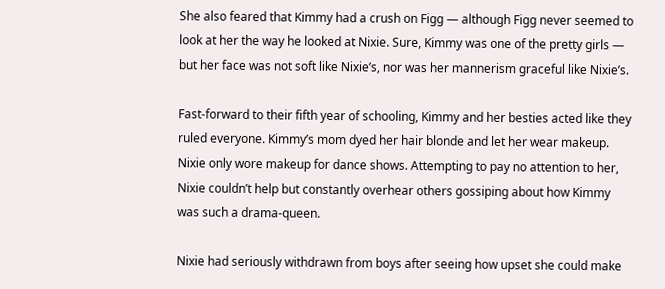She also feared that Kimmy had a crush on Figg — although Figg never seemed to look at her the way he looked at Nixie. Sure, Kimmy was one of the pretty girls — but her face was not soft like Nixie’s, nor was her mannerism graceful like Nixie’s.

Fast-forward to their fifth year of schooling, Kimmy and her besties acted like they ruled everyone. Kimmy’s mom dyed her hair blonde and let her wear makeup. Nixie only wore makeup for dance shows. Attempting to pay no attention to her, Nixie couldn’t help but constantly overhear others gossiping about how Kimmy was such a drama-queen.

Nixie had seriously withdrawn from boys after seeing how upset she could make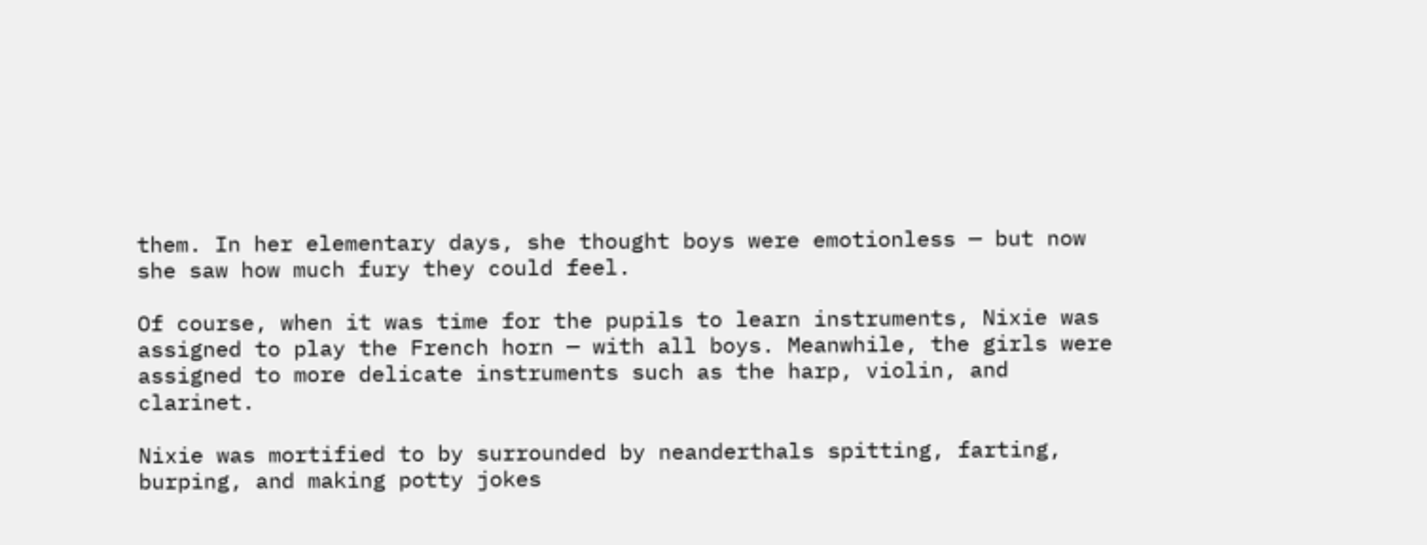them. In her elementary days, she thought boys were emotionless — but now she saw how much fury they could feel.

Of course, when it was time for the pupils to learn instruments, Nixie was assigned to play the French horn — with all boys. Meanwhile, the girls were assigned to more delicate instruments such as the harp, violin, and clarinet.

Nixie was mortified to by surrounded by neanderthals spitting, farting, burping, and making potty jokes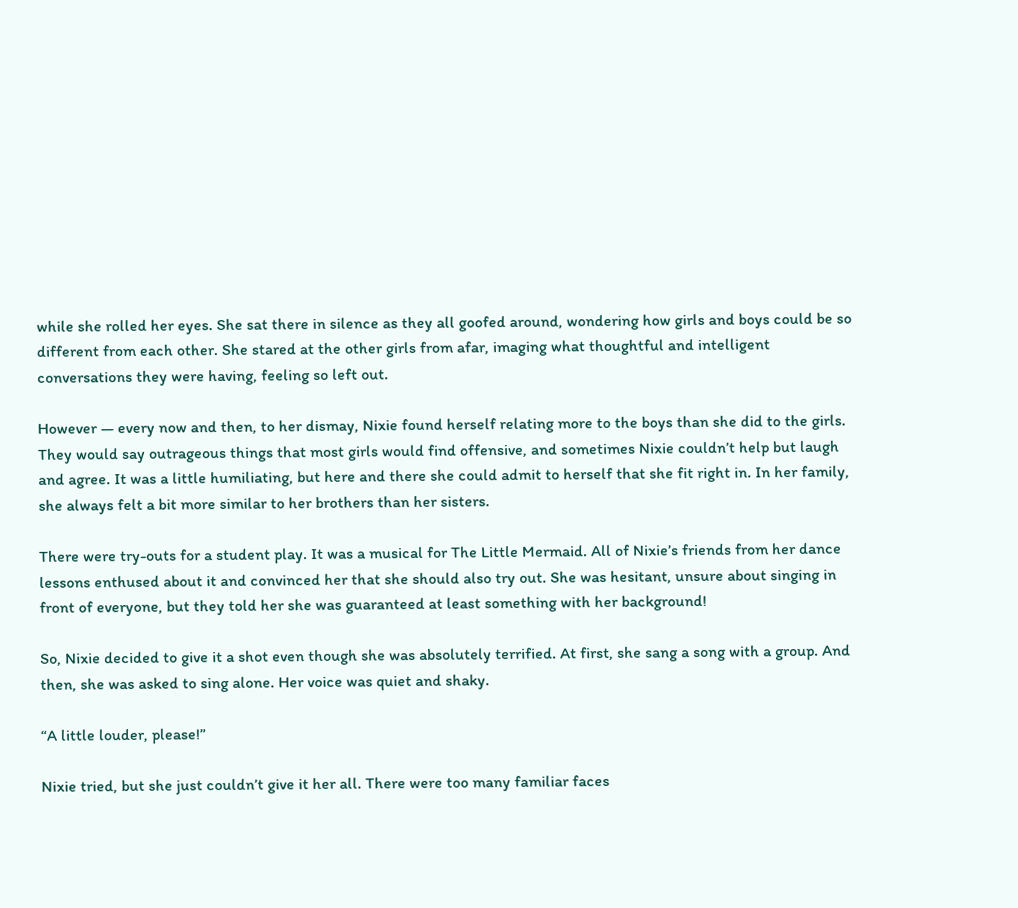while she rolled her eyes. She sat there in silence as they all goofed around, wondering how girls and boys could be so different from each other. She stared at the other girls from afar, imaging what thoughtful and intelligent conversations they were having, feeling so left out.

However — every now and then, to her dismay, Nixie found herself relating more to the boys than she did to the girls. They would say outrageous things that most girls would find offensive, and sometimes Nixie couldn’t help but laugh and agree. It was a little humiliating, but here and there she could admit to herself that she fit right in. In her family, she always felt a bit more similar to her brothers than her sisters.

There were try-outs for a student play. It was a musical for The Little Mermaid. All of Nixie’s friends from her dance lessons enthused about it and convinced her that she should also try out. She was hesitant, unsure about singing in front of everyone, but they told her she was guaranteed at least something with her background!

So, Nixie decided to give it a shot even though she was absolutely terrified. At first, she sang a song with a group. And then, she was asked to sing alone. Her voice was quiet and shaky.

“A little louder, please!”

Nixie tried, but she just couldn’t give it her all. There were too many familiar faces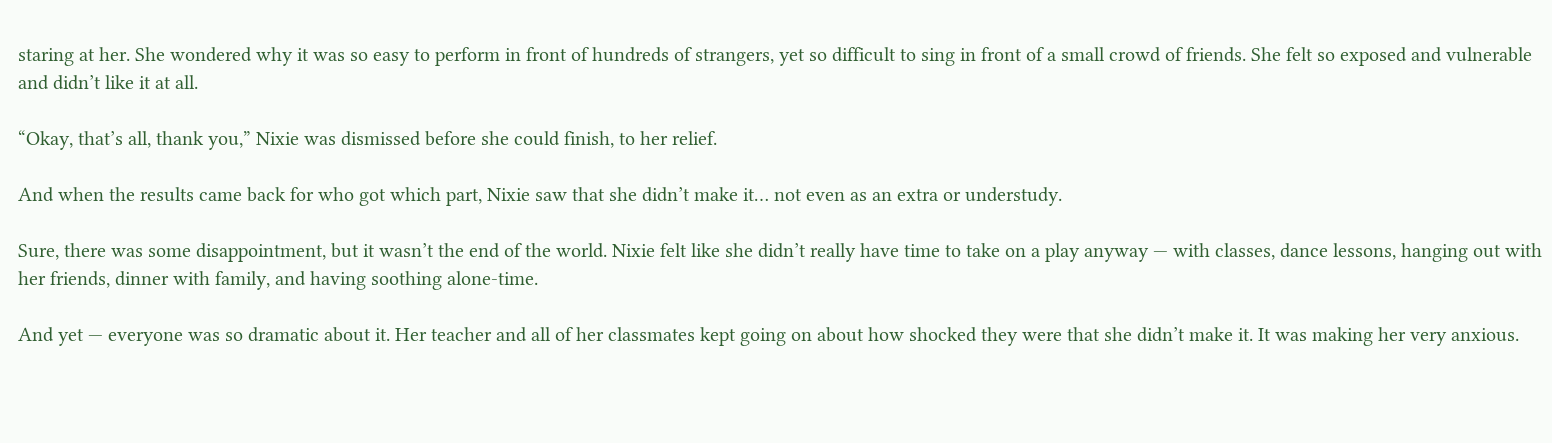staring at her. She wondered why it was so easy to perform in front of hundreds of strangers, yet so difficult to sing in front of a small crowd of friends. She felt so exposed and vulnerable and didn’t like it at all.

“Okay, that’s all, thank you,” Nixie was dismissed before she could finish, to her relief.

And when the results came back for who got which part, Nixie saw that she didn’t make it… not even as an extra or understudy.

Sure, there was some disappointment, but it wasn’t the end of the world. Nixie felt like she didn’t really have time to take on a play anyway — with classes, dance lessons, hanging out with her friends, dinner with family, and having soothing alone-time.

And yet — everyone was so dramatic about it. Her teacher and all of her classmates kept going on about how shocked they were that she didn’t make it. It was making her very anxious.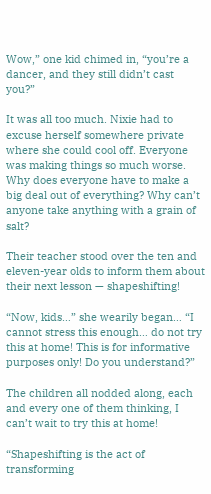Wow,” one kid chimed in, “you’re a dancer, and they still didn’t cast you?”

It was all too much. Nixie had to excuse herself somewhere private where she could cool off. Everyone was making things so much worse. Why does everyone have to make a big deal out of everything? Why can’t anyone take anything with a grain of salt?

Their teacher stood over the ten and eleven-year olds to inform them about their next lesson — shapeshifting!

“Now, kids…” she wearily began… “I cannot stress this enough… do not try this at home! This is for informative purposes only! Do you understand?”

The children all nodded along, each and every one of them thinking, I can’t wait to try this at home!

“Shapeshifting is the act of transforming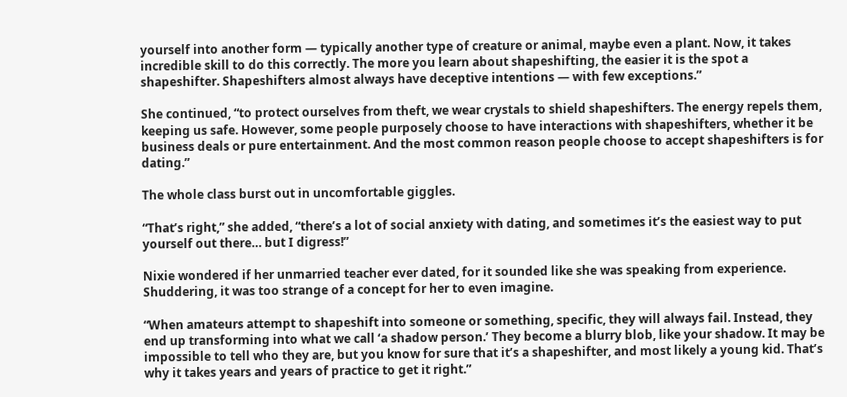yourself into another form — typically another type of creature or animal, maybe even a plant. Now, it takes incredible skill to do this correctly. The more you learn about shapeshifting, the easier it is the spot a shapeshifter. Shapeshifters almost always have deceptive intentions — with few exceptions.”

She continued, “to protect ourselves from theft, we wear crystals to shield shapeshifters. The energy repels them, keeping us safe. However, some people purposely choose to have interactions with shapeshifters, whether it be business deals or pure entertainment. And the most common reason people choose to accept shapeshifters is for dating.”

The whole class burst out in uncomfortable giggles.

“That’s right,” she added, “there’s a lot of social anxiety with dating, and sometimes it’s the easiest way to put yourself out there… but I digress!”

Nixie wondered if her unmarried teacher ever dated, for it sounded like she was speaking from experience. Shuddering, it was too strange of a concept for her to even imagine.

“When amateurs attempt to shapeshift into someone or something, specific, they will always fail. Instead, they end up transforming into what we call ‘a shadow person.’ They become a blurry blob, like your shadow. It may be impossible to tell who they are, but you know for sure that it’s a shapeshifter, and most likely a young kid. That’s why it takes years and years of practice to get it right.”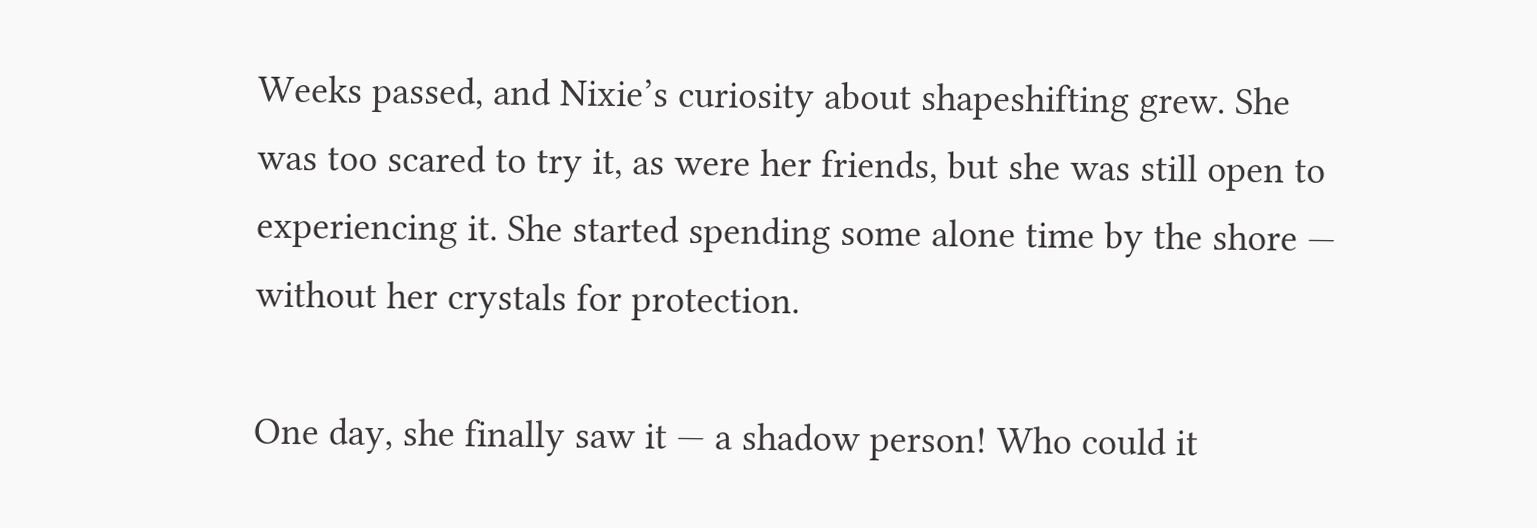Weeks passed, and Nixie’s curiosity about shapeshifting grew. She was too scared to try it, as were her friends, but she was still open to experiencing it. She started spending some alone time by the shore — without her crystals for protection.

One day, she finally saw it — a shadow person! Who could it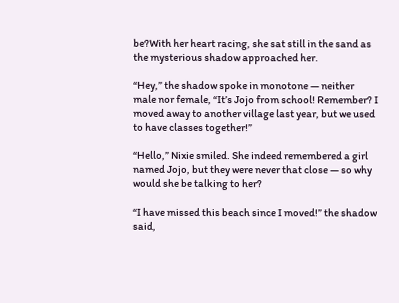be?With her heart racing, she sat still in the sand as the mysterious shadow approached her.

“Hey,” the shadow spoke in monotone — neither male nor female, “It’s Jojo from school! Remember? I moved away to another village last year, but we used to have classes together!”

“Hello,” Nixie smiled. She indeed remembered a girl named Jojo, but they were never that close — so why would she be talking to her?

“I have missed this beach since I moved!” the shadow said,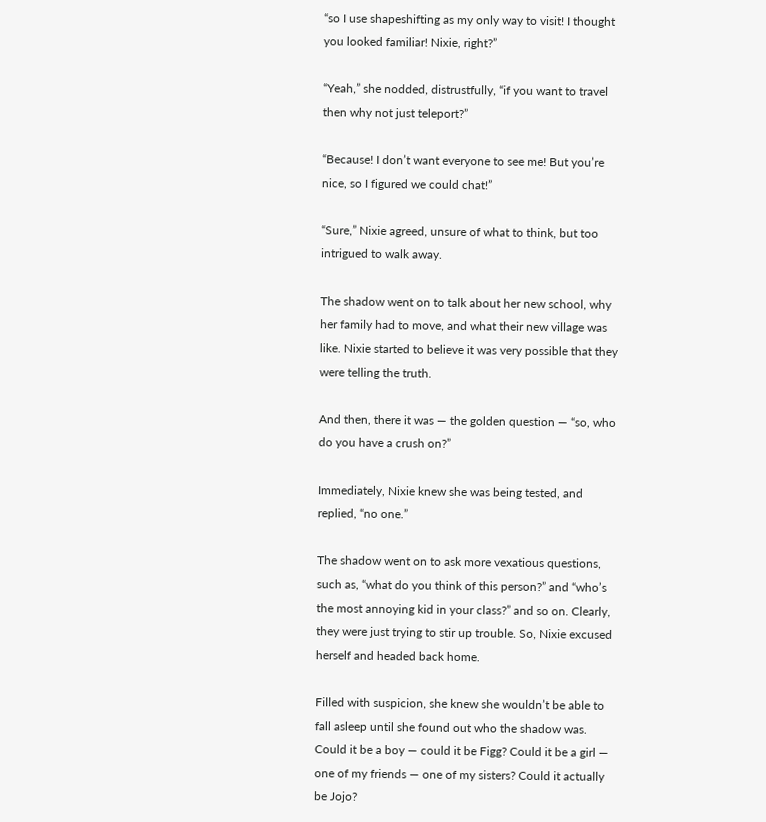“so I use shapeshifting as my only way to visit! I thought you looked familiar! Nixie, right?”

“Yeah,” she nodded, distrustfully, “if you want to travel then why not just teleport?”

“Because! I don’t want everyone to see me! But you’re nice, so I figured we could chat!”

“Sure,” Nixie agreed, unsure of what to think, but too intrigued to walk away.

The shadow went on to talk about her new school, why her family had to move, and what their new village was like. Nixie started to believe it was very possible that they were telling the truth.

And then, there it was — the golden question — “so, who do you have a crush on?”

Immediately, Nixie knew she was being tested, and replied, “no one.”

The shadow went on to ask more vexatious questions, such as, “what do you think of this person?” and “who’s the most annoying kid in your class?” and so on. Clearly, they were just trying to stir up trouble. So, Nixie excused herself and headed back home.

Filled with suspicion, she knew she wouldn’t be able to fall asleep until she found out who the shadow was. Could it be a boy — could it be Figg? Could it be a girl — one of my friends — one of my sisters? Could it actually be Jojo?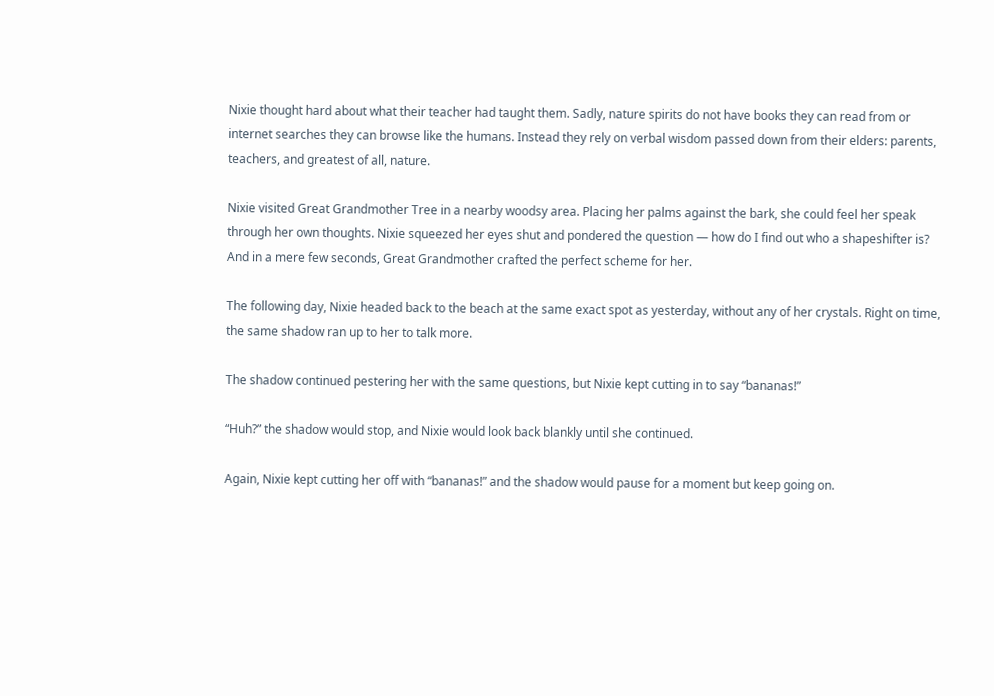Nixie thought hard about what their teacher had taught them. Sadly, nature spirits do not have books they can read from or internet searches they can browse like the humans. Instead they rely on verbal wisdom passed down from their elders: parents, teachers, and greatest of all, nature.

Nixie visited Great Grandmother Tree in a nearby woodsy area. Placing her palms against the bark, she could feel her speak through her own thoughts. Nixie squeezed her eyes shut and pondered the question — how do I find out who a shapeshifter is? And in a mere few seconds, Great Grandmother crafted the perfect scheme for her.

The following day, Nixie headed back to the beach at the same exact spot as yesterday, without any of her crystals. Right on time, the same shadow ran up to her to talk more.

The shadow continued pestering her with the same questions, but Nixie kept cutting in to say “bananas!”

“Huh?” the shadow would stop, and Nixie would look back blankly until she continued.

Again, Nixie kept cutting her off with “bananas!” and the shadow would pause for a moment but keep going on.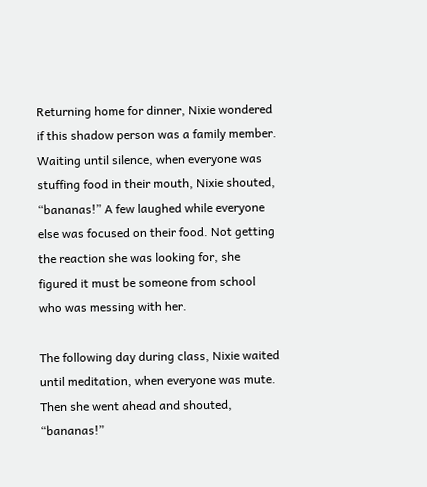Returning home for dinner, Nixie wondered if this shadow person was a family member. Waiting until silence, when everyone was stuffing food in their mouth, Nixie shouted, “bananas!” A few laughed while everyone else was focused on their food. Not getting the reaction she was looking for, she figured it must be someone from school who was messing with her.

The following day during class, Nixie waited until meditation, when everyone was mute. Then she went ahead and shouted, “bananas!”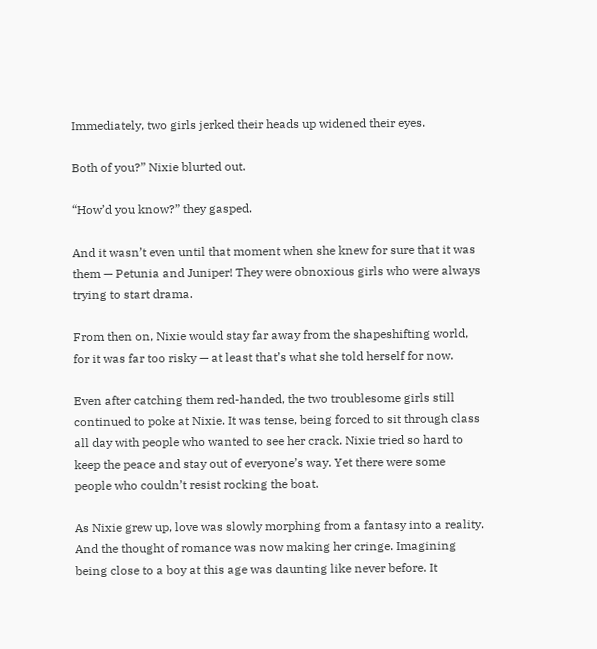Immediately, two girls jerked their heads up widened their eyes.

Both of you?” Nixie blurted out.

“How’d you know?” they gasped.

And it wasn’t even until that moment when she knew for sure that it was them — Petunia and Juniper! They were obnoxious girls who were always trying to start drama.

From then on, Nixie would stay far away from the shapeshifting world, for it was far too risky — at least that’s what she told herself for now.

Even after catching them red-handed, the two troublesome girls still continued to poke at Nixie. It was tense, being forced to sit through class all day with people who wanted to see her crack. Nixie tried so hard to keep the peace and stay out of everyone’s way. Yet there were some people who couldn’t resist rocking the boat.

As Nixie grew up, love was slowly morphing from a fantasy into a reality. And the thought of romance was now making her cringe. Imagining being close to a boy at this age was daunting like never before. It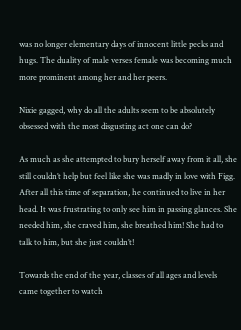was no longer elementary days of innocent little pecks and hugs. The duality of male verses female was becoming much more prominent among her and her peers.

Nixie gagged, why do all the adults seem to be absolutely obsessed with the most disgusting act one can do?

As much as she attempted to bury herself away from it all, she still couldn’t help but feel like she was madly in love with Figg. After all this time of separation, he continued to live in her head. It was frustrating to only see him in passing glances. She needed him, she craved him, she breathed him! She had to talk to him, but she just couldn’t!

Towards the end of the year, classes of all ages and levels came together to watch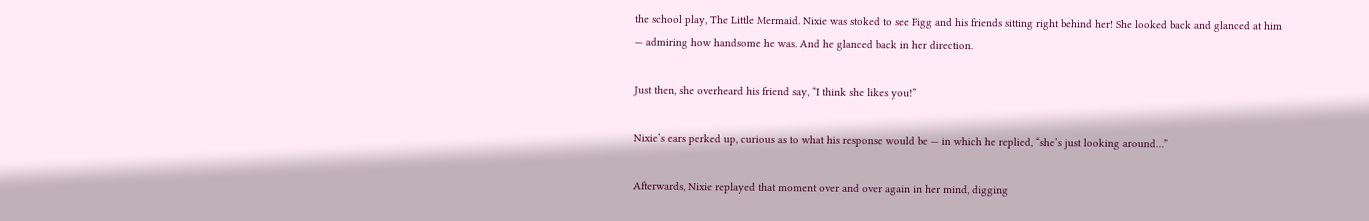the school play, The Little Mermaid. Nixie was stoked to see Figg and his friends sitting right behind her! She looked back and glanced at him — admiring how handsome he was. And he glanced back in her direction.

Just then, she overheard his friend say, “I think she likes you!”

Nixie’s ears perked up, curious as to what his response would be — in which he replied, “she’s just looking around…”

Afterwards, Nixie replayed that moment over and over again in her mind, digging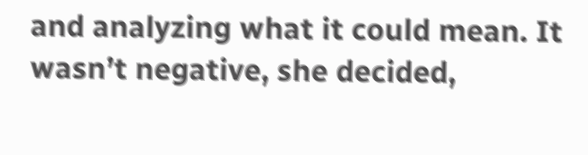and analyzing what it could mean. It wasn’t negative, she decided,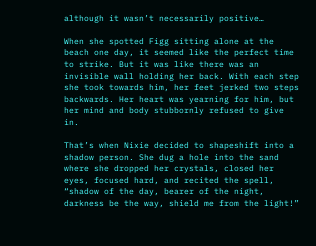although it wasn’t necessarily positive…

When she spotted Figg sitting alone at the beach one day, it seemed like the perfect time to strike. But it was like there was an invisible wall holding her back. With each step she took towards him, her feet jerked two steps backwards. Her heart was yearning for him, but her mind and body stubbornly refused to give in.

That’s when Nixie decided to shapeshift into a shadow person. She dug a hole into the sand where she dropped her crystals, closed her eyes, focused hard, and recited the spell, “shadow of the day, bearer of the night, darkness be the way, shield me from the light!”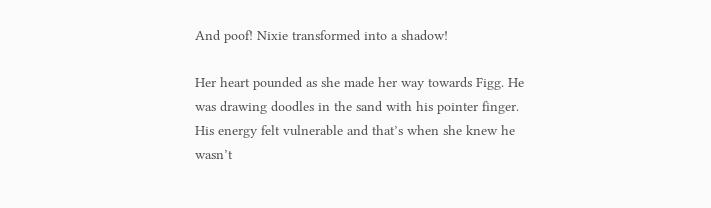And poof! Nixie transformed into a shadow!

Her heart pounded as she made her way towards Figg. He was drawing doodles in the sand with his pointer finger. His energy felt vulnerable and that’s when she knew he wasn’t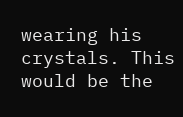wearing his crystals. This would be the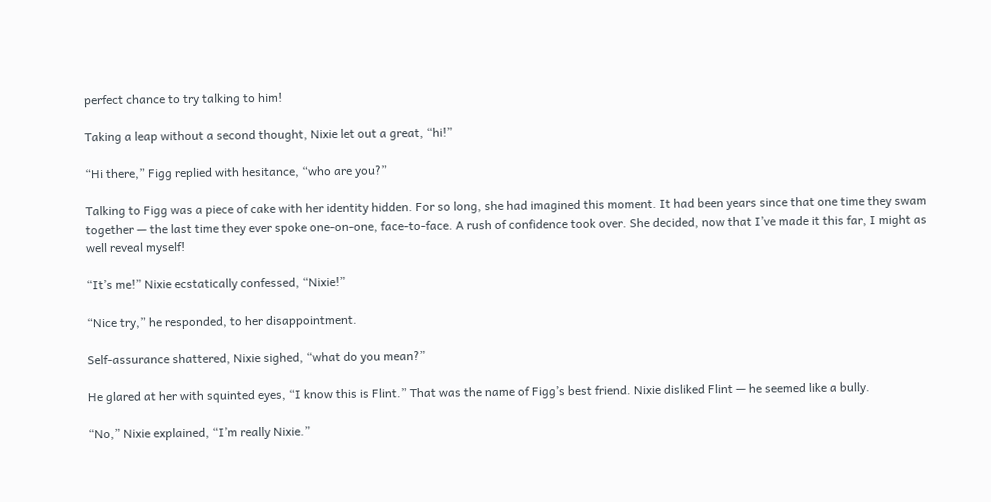perfect chance to try talking to him!

Taking a leap without a second thought, Nixie let out a great, “hi!”

“Hi there,” Figg replied with hesitance, “who are you?”

Talking to Figg was a piece of cake with her identity hidden. For so long, she had imagined this moment. It had been years since that one time they swam together — the last time they ever spoke one-on-one, face-to-face. A rush of confidence took over. She decided, now that I’ve made it this far, I might as well reveal myself!

“It’s me!” Nixie ecstatically confessed, “Nixie!”

“Nice try,” he responded, to her disappointment.

Self-assurance shattered, Nixie sighed, “what do you mean?”

He glared at her with squinted eyes, “I know this is Flint.” That was the name of Figg’s best friend. Nixie disliked Flint — he seemed like a bully.

“No,” Nixie explained, “I’m really Nixie.”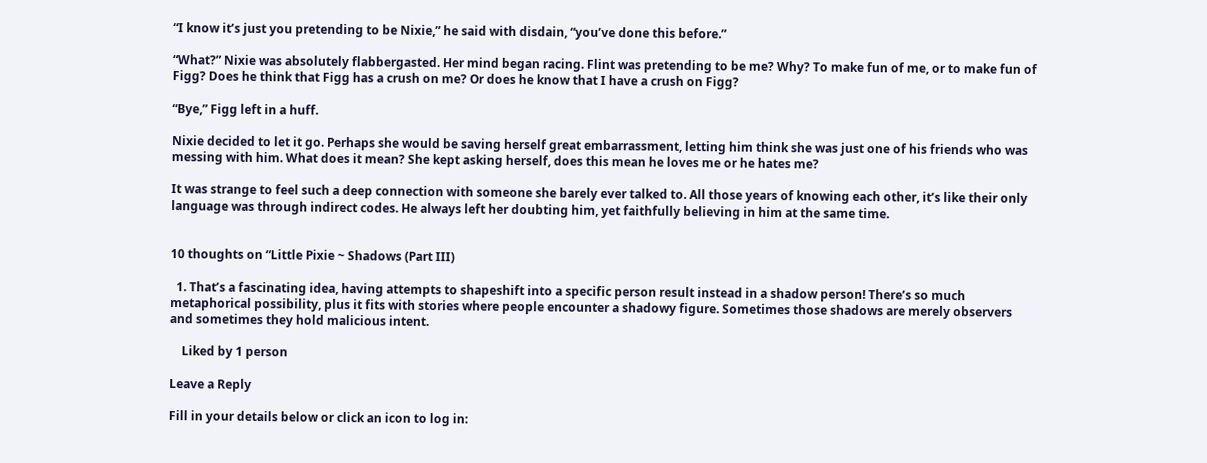“I know it’s just you pretending to be Nixie,” he said with disdain, “you’ve done this before.”

“What?” Nixie was absolutely flabbergasted. Her mind began racing. Flint was pretending to be me? Why? To make fun of me, or to make fun of Figg? Does he think that Figg has a crush on me? Or does he know that I have a crush on Figg?

“Bye,” Figg left in a huff.

Nixie decided to let it go. Perhaps she would be saving herself great embarrassment, letting him think she was just one of his friends who was messing with him. What does it mean? She kept asking herself, does this mean he loves me or he hates me?

It was strange to feel such a deep connection with someone she barely ever talked to. All those years of knowing each other, it’s like their only language was through indirect codes. He always left her doubting him, yet faithfully believing in him at the same time.


10 thoughts on “Little Pixie ~ Shadows (Part III)

  1. That’s a fascinating idea, having attempts to shapeshift into a specific person result instead in a shadow person! There’s so much metaphorical possibility, plus it fits with stories where people encounter a shadowy figure. Sometimes those shadows are merely observers and sometimes they hold malicious intent.

    Liked by 1 person

Leave a Reply

Fill in your details below or click an icon to log in: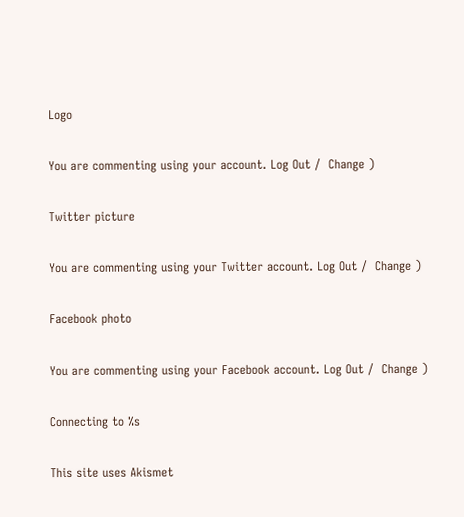Logo

You are commenting using your account. Log Out /  Change )

Twitter picture

You are commenting using your Twitter account. Log Out /  Change )

Facebook photo

You are commenting using your Facebook account. Log Out /  Change )

Connecting to %s

This site uses Akismet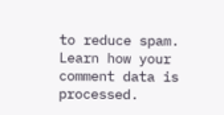to reduce spam. Learn how your comment data is processed.